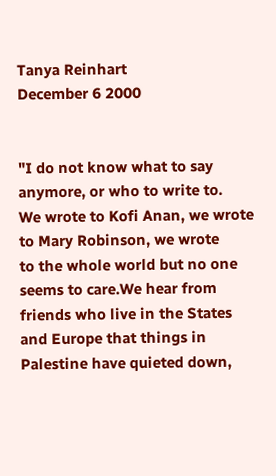Tanya Reinhart
December 6 2000


"I do not know what to say anymore, or who to write to.
We wrote to Kofi Anan, we wrote to Mary Robinson, we wrote
to the whole world but no one seems to care.We hear from
friends who live in the States and Europe that things in
Palestine have quieted down,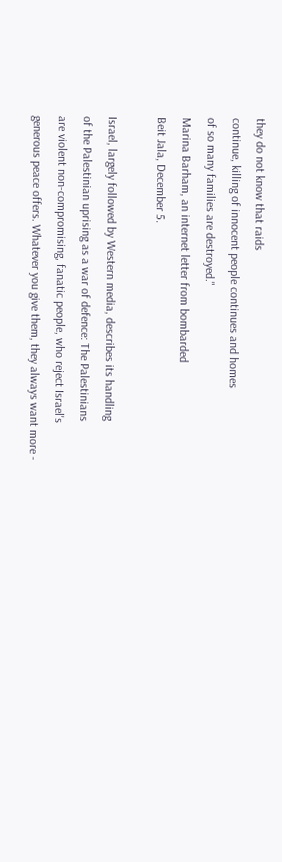they do not know that raids
continue, killing of innocent people continues and homes
of so many families are destroyed."
Marina Barham, an internet letter from bombarded
Beit Jala, December 5.

Israel, largely followed by Western media, describes its handling
of the Palestinian uprising as a war of defence: The Palestinians
are violent non-compromising, fanatic people, who reject Israel's
generous peace offers. Whatever you give them, they always want more -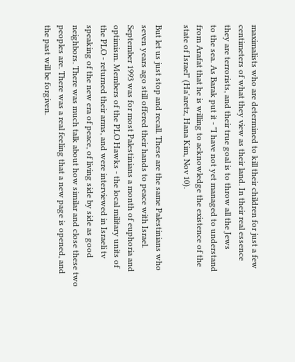maximalists who are determined to kill their children for just a few
centimeters of what they view as their land. In their real essence
they are terrorists, and their true goal is to throw all the Jews
to the sea. As Barak put it - "I have not yet managed to understand
from Arafat that he is willing to acknowledge the existence of the
state of Israel" (Ha'aretz, Hana Kim, Nov 10).

But let us just stop and recall. These are the same Palestinians who
seven years ago still offered their hands to peace with Israel.
September 1993 was for most Palestinians a month of euphoria and
optimism. Members of the PLO Hawks - the local military units of
the PLO - returned their arms, and were interviewed in Israeli tv
speaking of the new era of peace, of living side by side as good
neighbors. There was much talk about how similar and close these two
peoples are. There was a real feeling that a new page is opened, and
the past will be forgiven.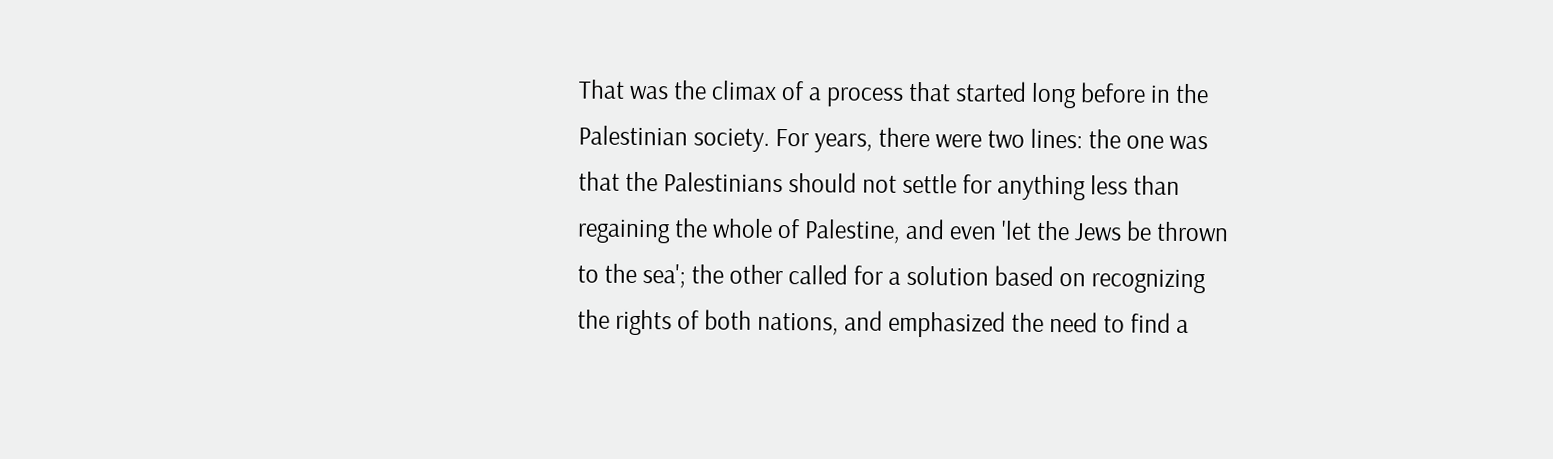That was the climax of a process that started long before in the
Palestinian society. For years, there were two lines: the one was
that the Palestinians should not settle for anything less than
regaining the whole of Palestine, and even 'let the Jews be thrown
to the sea'; the other called for a solution based on recognizing
the rights of both nations, and emphasized the need to find a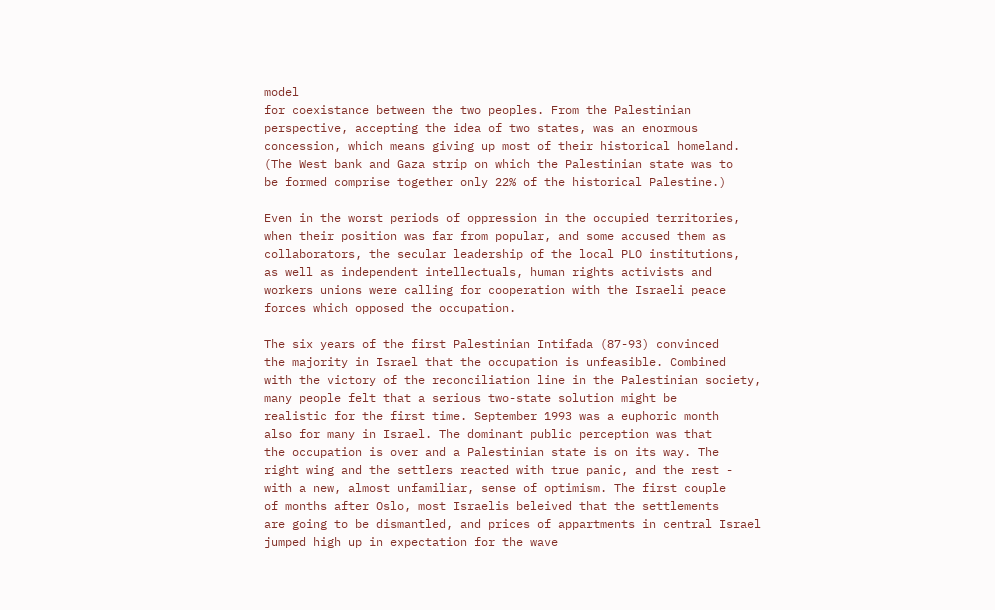model
for coexistance between the two peoples. From the Palestinian
perspective, accepting the idea of two states, was an enormous
concession, which means giving up most of their historical homeland.
(The West bank and Gaza strip on which the Palestinian state was to
be formed comprise together only 22% of the historical Palestine.)

Even in the worst periods of oppression in the occupied territories,
when their position was far from popular, and some accused them as
collaborators, the secular leadership of the local PLO institutions,
as well as independent intellectuals, human rights activists and
workers unions were calling for cooperation with the Israeli peace
forces which opposed the occupation.

The six years of the first Palestinian Intifada (87-93) convinced
the majority in Israel that the occupation is unfeasible. Combined
with the victory of the reconciliation line in the Palestinian society,
many people felt that a serious two-state solution might be
realistic for the first time. September 1993 was a euphoric month
also for many in Israel. The dominant public perception was that
the occupation is over and a Palestinian state is on its way. The
right wing and the settlers reacted with true panic, and the rest -
with a new, almost unfamiliar, sense of optimism. The first couple
of months after Oslo, most Israelis beleived that the settlements
are going to be dismantled, and prices of appartments in central Israel
jumped high up in expectation for the wave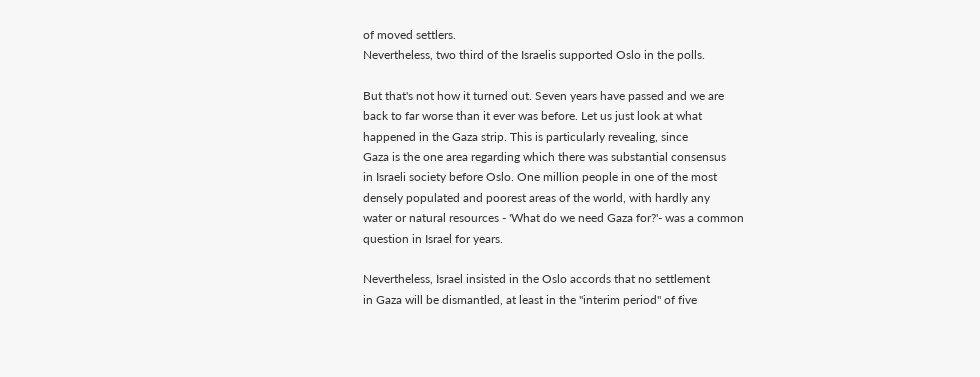of moved settlers.
Nevertheless, two third of the Israelis supported Oslo in the polls.

But that's not how it turned out. Seven years have passed and we are
back to far worse than it ever was before. Let us just look at what
happened in the Gaza strip. This is particularly revealing, since
Gaza is the one area regarding which there was substantial consensus
in Israeli society before Oslo. One million people in one of the most
densely populated and poorest areas of the world, with hardly any
water or natural resources - 'What do we need Gaza for?'- was a common
question in Israel for years.

Nevertheless, Israel insisted in the Oslo accords that no settlement
in Gaza will be dismantled, at least in the "interim period" of five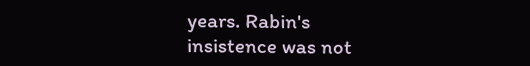years. Rabin's insistence was not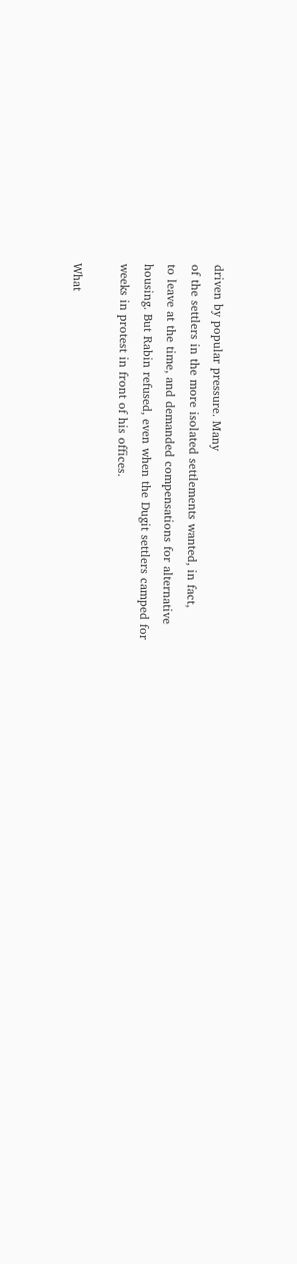driven by popular pressure. Many
of the settlers in the more isolated settlements wanted, in fact,
to leave at the time, and demanded compensations for alternative
housing. But Rabin refused, even when the Dugit settlers camped for
weeks in protest in front of his offices.

What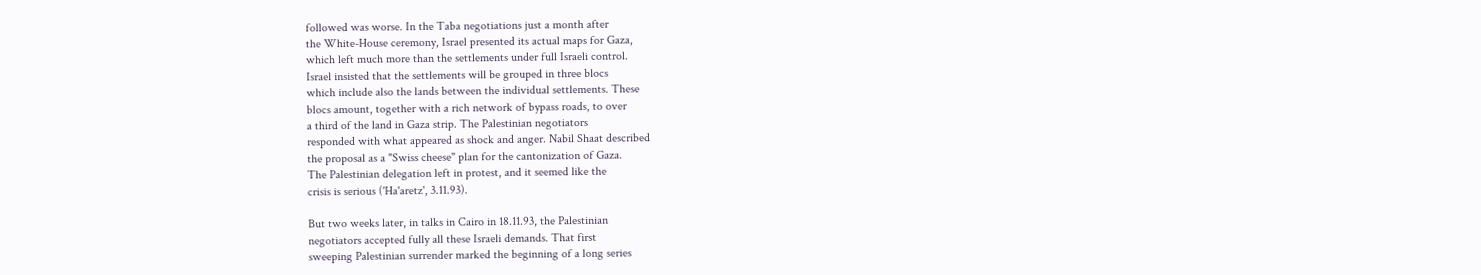followed was worse. In the Taba negotiations just a month after
the White-House ceremony, Israel presented its actual maps for Gaza,
which left much more than the settlements under full Israeli control.
Israel insisted that the settlements will be grouped in three blocs
which include also the lands between the individual settlements. These
blocs amount, together with a rich network of bypass roads, to over
a third of the land in Gaza strip. The Palestinian negotiators
responded with what appeared as shock and anger. Nabil Shaat described
the proposal as a "Swiss cheese" plan for the cantonization of Gaza.
The Palestinian delegation left in protest, and it seemed like the
crisis is serious ('Ha'aretz', 3.11.93).

But two weeks later, in talks in Cairo in 18.11.93, the Palestinian
negotiators accepted fully all these Israeli demands. That first
sweeping Palestinian surrender marked the beginning of a long series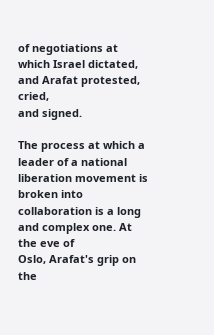of negotiations at which Israel dictated, and Arafat protested, cried,
and signed.

The process at which a leader of a national liberation movement is
broken into collaboration is a long and complex one. At the eve of
Oslo, Arafat's grip on the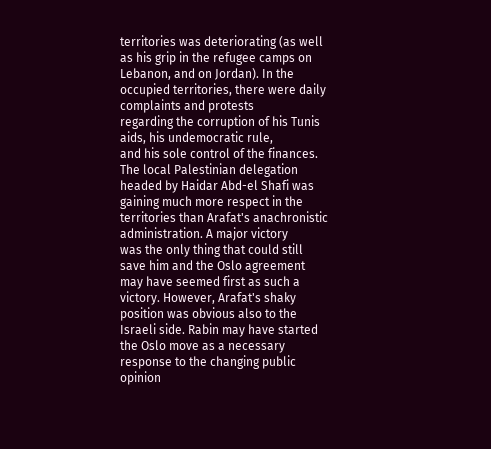territories was deteriorating (as well
as his grip in the refugee camps on Lebanon, and on Jordan). In the
occupied territories, there were daily complaints and protests
regarding the corruption of his Tunis aids, his undemocratic rule,
and his sole control of the finances. The local Palestinian delegation
headed by Haidar Abd-el Shafi was gaining much more respect in the
territories than Arafat's anachronistic administration. A major victory
was the only thing that could still save him and the Oslo agreement
may have seemed first as such a victory. However, Arafat's shaky
position was obvious also to the Israeli side. Rabin may have started
the Oslo move as a necessary response to the changing public opinion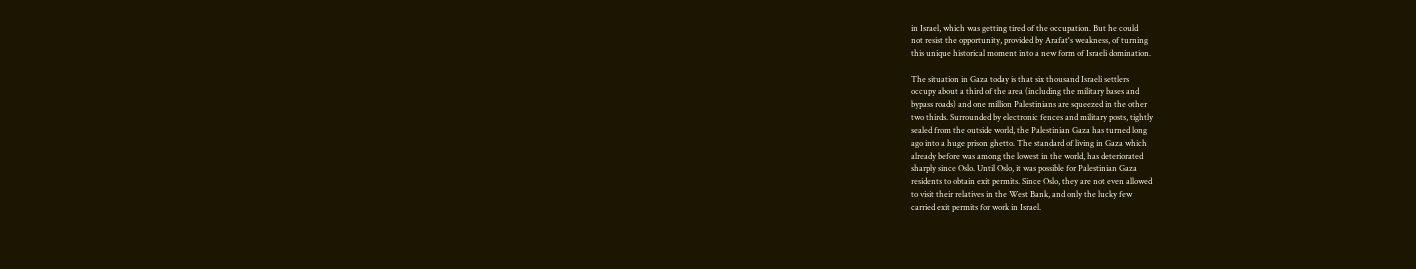in Israel, which was getting tired of the occupation. But he could
not resist the opportunity, provided by Arafat's weakness, of turning
this unique historical moment into a new form of Israeli domination.

The situation in Gaza today is that six thousand Israeli settlers
occupy about a third of the area (including the military bases and
bypass roads) and one million Palestinians are squeezed in the other
two thirds. Surrounded by electronic fences and military posts, tightly
sealed from the outside world, the Palestinian Gaza has turned long
ago into a huge prison ghetto. The standard of living in Gaza which
already before was among the lowest in the world, has deteriorated
sharply since Oslo. Until Oslo, it was possible for Palestinian Gaza
residents to obtain exit permits. Since Oslo, they are not even allowed
to visit their relatives in the West Bank, and only the lucky few
carried exit permits for work in Israel.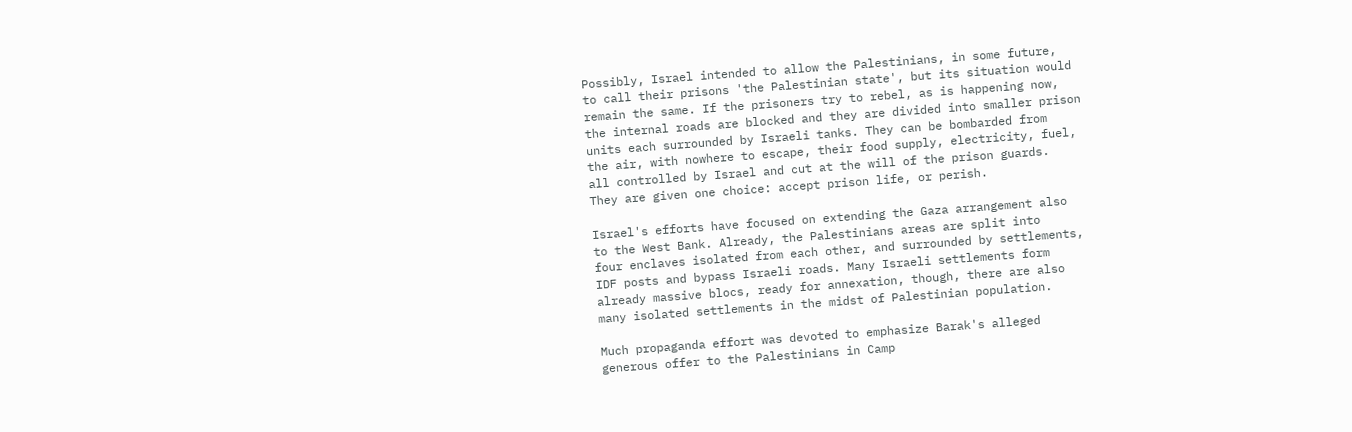Possibly, Israel intended to allow the Palestinians, in some future,
to call their prisons 'the Palestinian state', but its situation would
remain the same. If the prisoners try to rebel, as is happening now,
the internal roads are blocked and they are divided into smaller prison
units each surrounded by Israeli tanks. They can be bombarded from
the air, with nowhere to escape, their food supply, electricity, fuel,
all controlled by Israel and cut at the will of the prison guards.
They are given one choice: accept prison life, or perish.

Israel's efforts have focused on extending the Gaza arrangement also
to the West Bank. Already, the Palestinians areas are split into
four enclaves isolated from each other, and surrounded by settlements,
IDF posts and bypass Israeli roads. Many Israeli settlements form
already massive blocs, ready for annexation, though, there are also
many isolated settlements in the midst of Palestinian population.

Much propaganda effort was devoted to emphasize Barak's alleged
generous offer to the Palestinians in Camp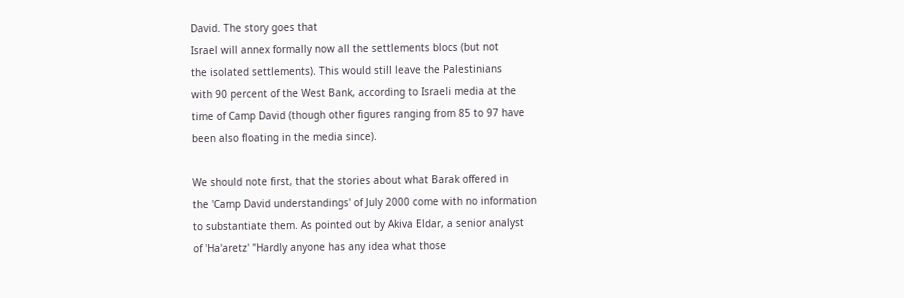David. The story goes that
Israel will annex formally now all the settlements blocs (but not
the isolated settlements). This would still leave the Palestinians
with 90 percent of the West Bank, according to Israeli media at the
time of Camp David (though other figures ranging from 85 to 97 have
been also floating in the media since).

We should note first, that the stories about what Barak offered in
the 'Camp David understandings' of July 2000 come with no information
to substantiate them. As pointed out by Akiva Eldar, a senior analyst
of 'Ha'aretz' "Hardly anyone has any idea what those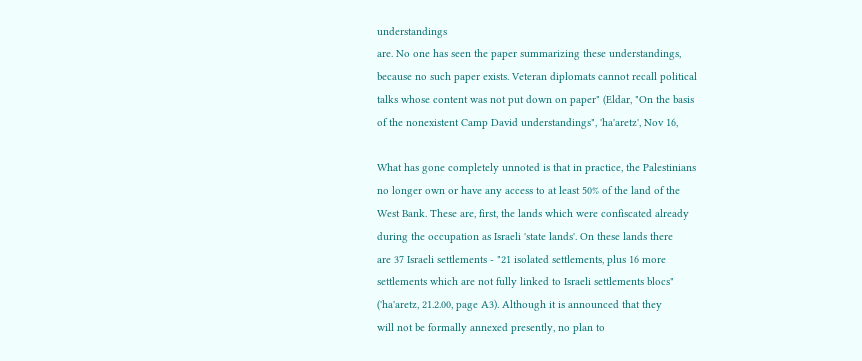understandings
are. No one has seen the paper summarizing these understandings,
because no such paper exists. Veteran diplomats cannot recall political
talks whose content was not put down on paper" (Eldar, "On the basis
of the nonexistent Camp David understandings", 'ha'aretz', Nov 16,

What has gone completely unnoted is that in practice, the Palestinians
no longer own or have any access to at least 50% of the land of the
West Bank. These are, first, the lands which were confiscated already
during the occupation as Israeli 'state lands'. On these lands there
are 37 Israeli settlements - "21 isolated settlements, plus 16 more
settlements which are not fully linked to Israeli settlements blocs"
('ha'aretz, 21.2.00, page A3). Although it is announced that they
will not be formally annexed presently, no plan to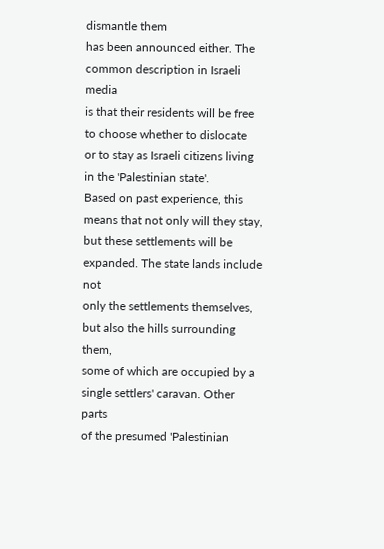dismantle them
has been announced either. The common description in Israeli media
is that their residents will be free to choose whether to dislocate
or to stay as Israeli citizens living in the 'Palestinian state'.
Based on past experience, this means that not only will they stay,
but these settlements will be expanded. The state lands include not
only the settlements themselves, but also the hills surrounding them,
some of which are occupied by a single settlers' caravan. Other parts
of the presumed 'Palestinian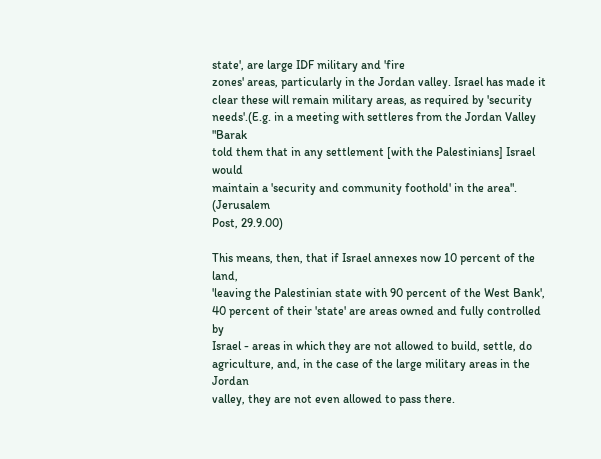state', are large IDF military and 'fire
zones' areas, particularly in the Jordan valley. Israel has made it
clear these will remain military areas, as required by 'security
needs'.(E.g. in a meeting with settleres from the Jordan Valley "Barak
told them that in any settlement [with the Palestinians] Israel would
maintain a 'security and community foothold' in the area". (Jerusalem
Post, 29.9.00)

This means, then, that if Israel annexes now 10 percent of the land,
'leaving the Palestinian state with 90 percent of the West Bank',
40 percent of their 'state' are areas owned and fully controlled by
Israel - areas in which they are not allowed to build, settle, do
agriculture, and, in the case of the large military areas in the Jordan
valley, they are not even allowed to pass there.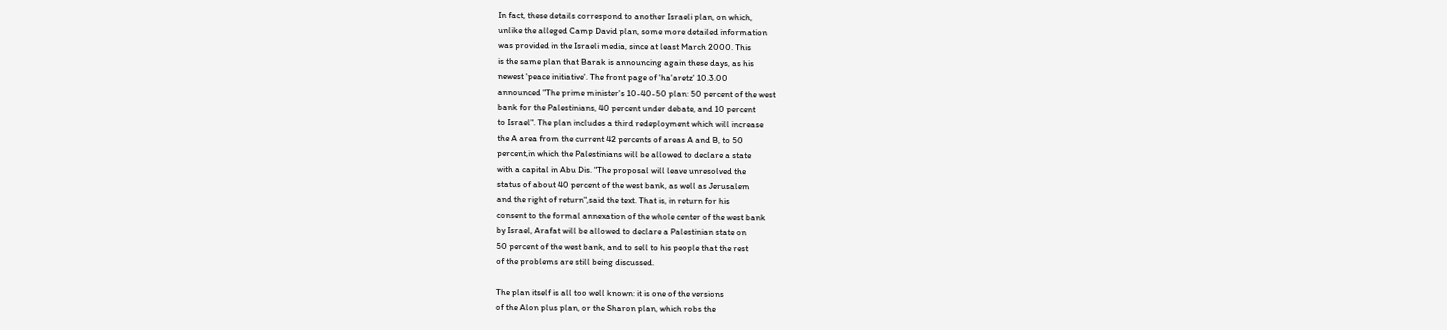In fact, these details correspond to another Israeli plan, on which,
unlike the alleged Camp David plan, some more detailed information
was provided in the Israeli media, since at least March 2000. This
is the same plan that Barak is announcing again these days, as his
newest 'peace initiative'. The front page of 'ha'aretz' 10.3.00
announced "The prime minister's 10-40-50 plan: 50 percent of the west
bank for the Palestinians, 40 percent under debate, and 10 percent
to Israel". The plan includes a third redeployment which will increase
the A area from the current 42 percents of areas A and B, to 50
percent,in which the Palestinians will be allowed to declare a state
with a capital in Abu Dis. "The proposal will leave unresolved the
status of about 40 percent of the west bank, as well as Jerusalem
and the right of return",said the text. That is, in return for his
consent to the formal annexation of the whole center of the west bank
by Israel, Arafat will be allowed to declare a Palestinian state on
50 percent of the west bank, and to sell to his people that the rest
of the problems are still being discussed.

The plan itself is all too well known: it is one of the versions
of the Alon plus plan, or the Sharon plan, which robs the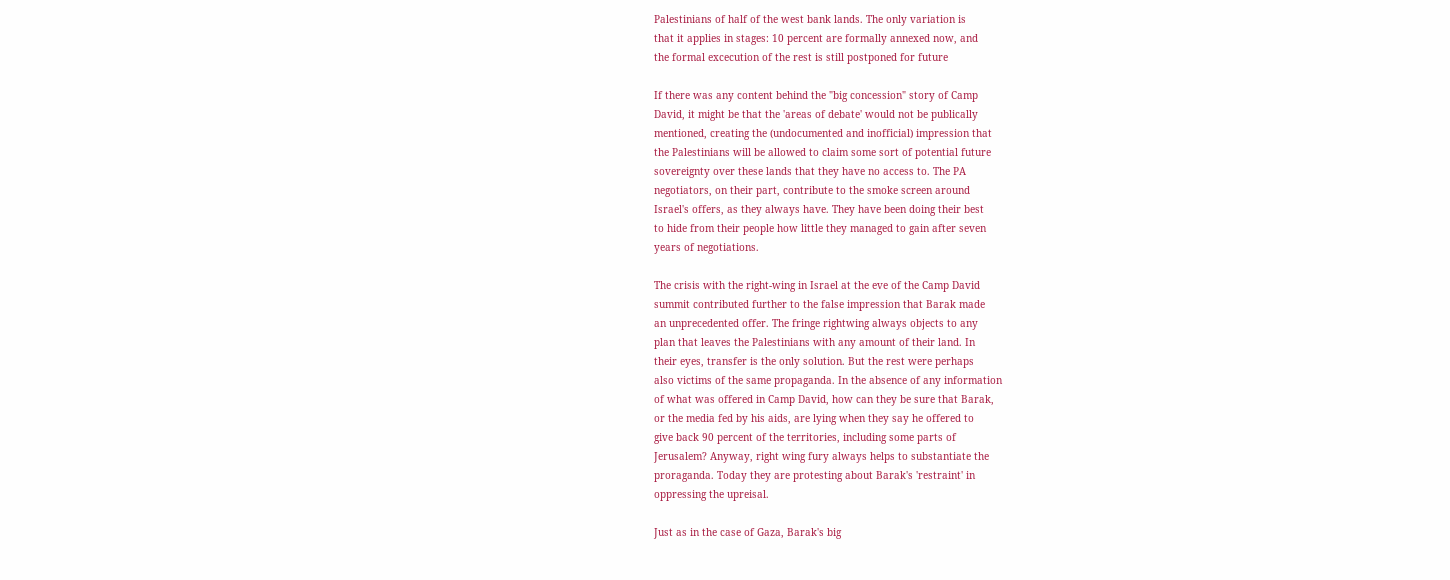Palestinians of half of the west bank lands. The only variation is
that it applies in stages: 10 percent are formally annexed now, and
the formal excecution of the rest is still postponed for future

If there was any content behind the "big concession" story of Camp
David, it might be that the 'areas of debate' would not be publically
mentioned, creating the (undocumented and inofficial) impression that
the Palestinians will be allowed to claim some sort of potential future
sovereignty over these lands that they have no access to. The PA
negotiators, on their part, contribute to the smoke screen around
Israel's offers, as they always have. They have been doing their best
to hide from their people how little they managed to gain after seven
years of negotiations.

The crisis with the right-wing in Israel at the eve of the Camp David
summit contributed further to the false impression that Barak made
an unprecedented offer. The fringe rightwing always objects to any
plan that leaves the Palestinians with any amount of their land. In
their eyes, transfer is the only solution. But the rest were perhaps
also victims of the same propaganda. In the absence of any information
of what was offered in Camp David, how can they be sure that Barak,
or the media fed by his aids, are lying when they say he offered to
give back 90 percent of the territories, including some parts of
Jerusalem? Anyway, right wing fury always helps to substantiate the
proraganda. Today they are protesting about Barak's 'restraint' in
oppressing the upreisal.

Just as in the case of Gaza, Barak's big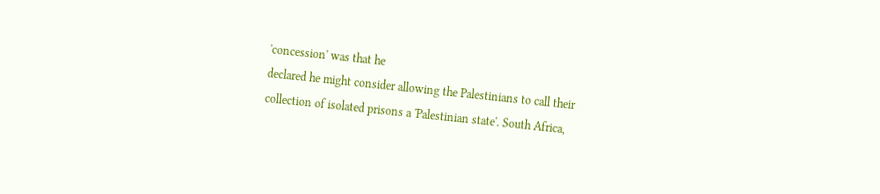'concession' was that he
declared he might consider allowing the Palestinians to call their
collection of isolated prisons a 'Palestinian state'. South Africa,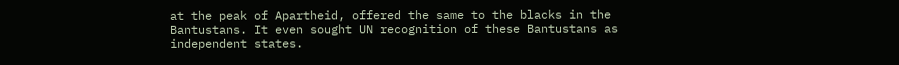at the peak of Apartheid, offered the same to the blacks in the
Bantustans. It even sought UN recognition of these Bantustans as
independent states.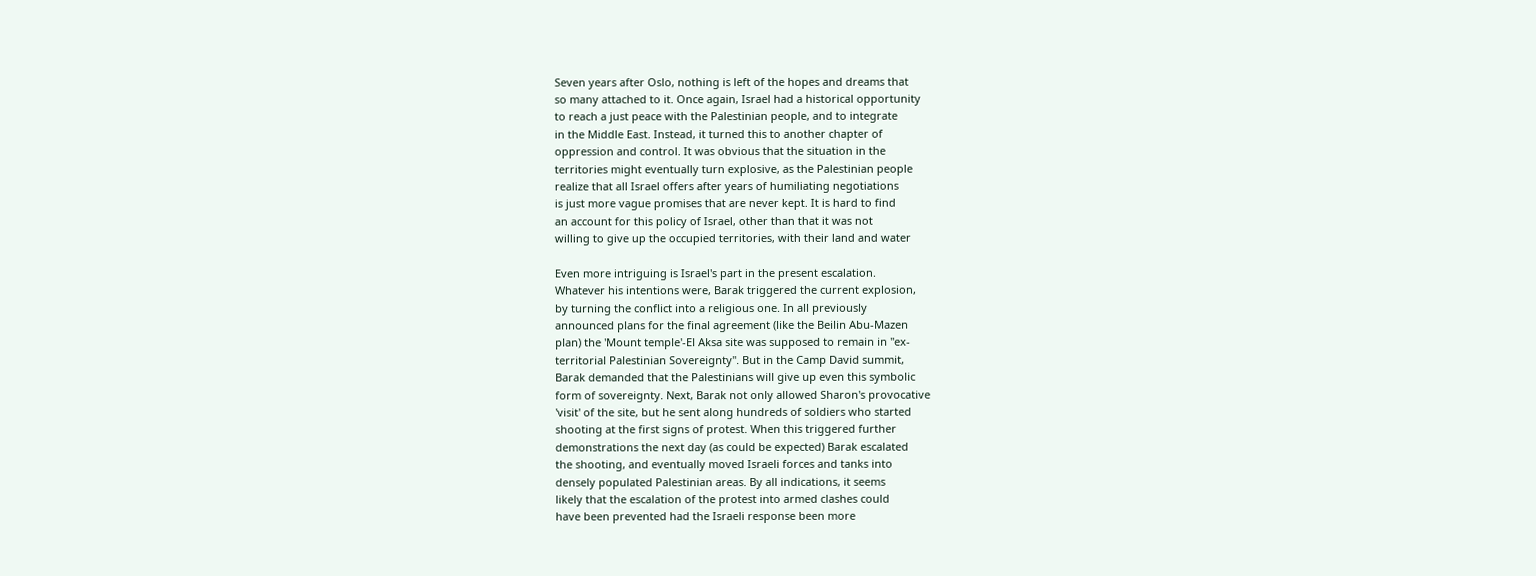Seven years after Oslo, nothing is left of the hopes and dreams that
so many attached to it. Once again, Israel had a historical opportunity
to reach a just peace with the Palestinian people, and to integrate
in the Middle East. Instead, it turned this to another chapter of
oppression and control. It was obvious that the situation in the
territories might eventually turn explosive, as the Palestinian people
realize that all Israel offers after years of humiliating negotiations
is just more vague promises that are never kept. It is hard to find
an account for this policy of Israel, other than that it was not
willing to give up the occupied territories, with their land and water

Even more intriguing is Israel's part in the present escalation.
Whatever his intentions were, Barak triggered the current explosion,
by turning the conflict into a religious one. In all previously
announced plans for the final agreement (like the Beilin Abu-Mazen
plan) the 'Mount temple'-El Aksa site was supposed to remain in "ex-
territorial Palestinian Sovereignty". But in the Camp David summit,
Barak demanded that the Palestinians will give up even this symbolic
form of sovereignty. Next, Barak not only allowed Sharon's provocative
'visit' of the site, but he sent along hundreds of soldiers who started
shooting at the first signs of protest. When this triggered further
demonstrations the next day (as could be expected) Barak escalated
the shooting, and eventually moved Israeli forces and tanks into
densely populated Palestinian areas. By all indications, it seems
likely that the escalation of the protest into armed clashes could
have been prevented had the Israeli response been more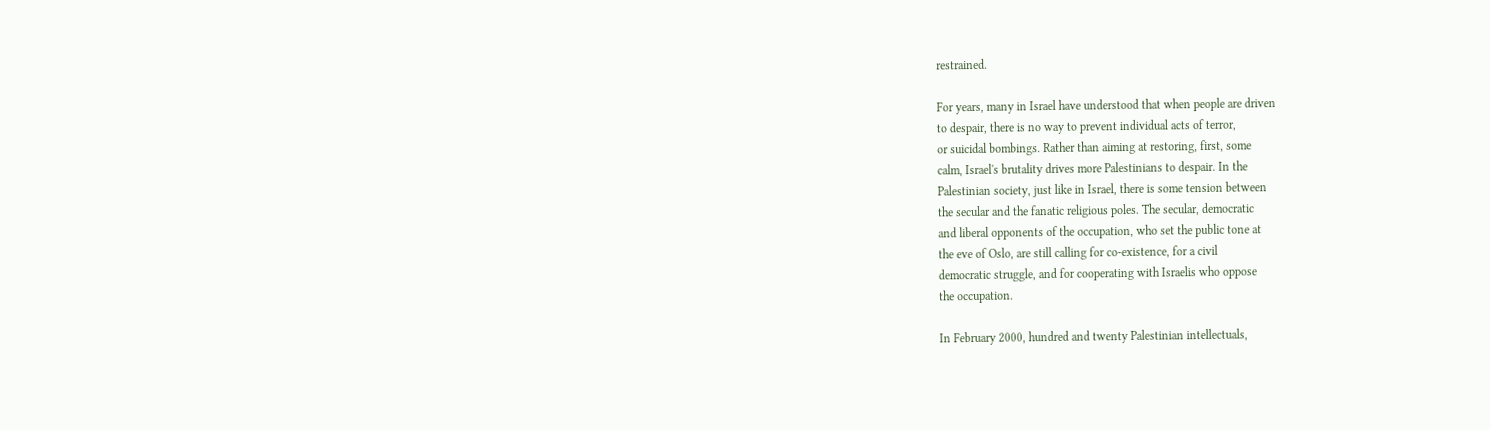restrained.

For years, many in Israel have understood that when people are driven
to despair, there is no way to prevent individual acts of terror,
or suicidal bombings. Rather than aiming at restoring, first, some
calm, Israel's brutality drives more Palestinians to despair. In the
Palestinian society, just like in Israel, there is some tension between
the secular and the fanatic religious poles. The secular, democratic
and liberal opponents of the occupation, who set the public tone at
the eve of Oslo, are still calling for co-existence, for a civil
democratic struggle, and for cooperating with Israelis who oppose
the occupation.

In February 2000, hundred and twenty Palestinian intellectuals,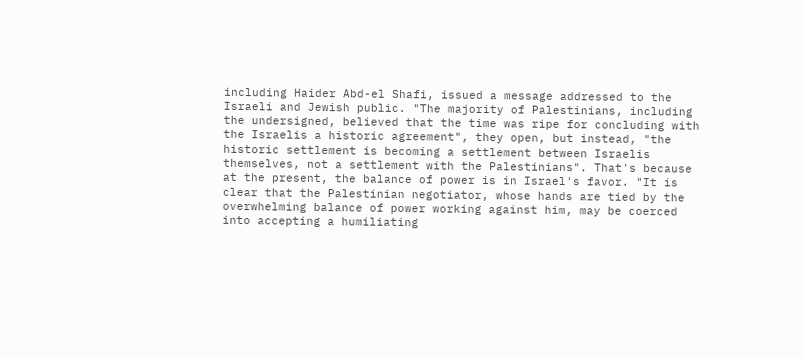including Haider Abd-el Shafi, issued a message addressed to the
Israeli and Jewish public. "The majority of Palestinians, including
the undersigned, believed that the time was ripe for concluding with
the Israelis a historic agreement", they open, but instead, "the
historic settlement is becoming a settlement between Israelis
themselves, not a settlement with the Palestinians". That's because
at the present, the balance of power is in Israel's favor. "It is
clear that the Palestinian negotiator, whose hands are tied by the
overwhelming balance of power working against him, may be coerced
into accepting a humiliating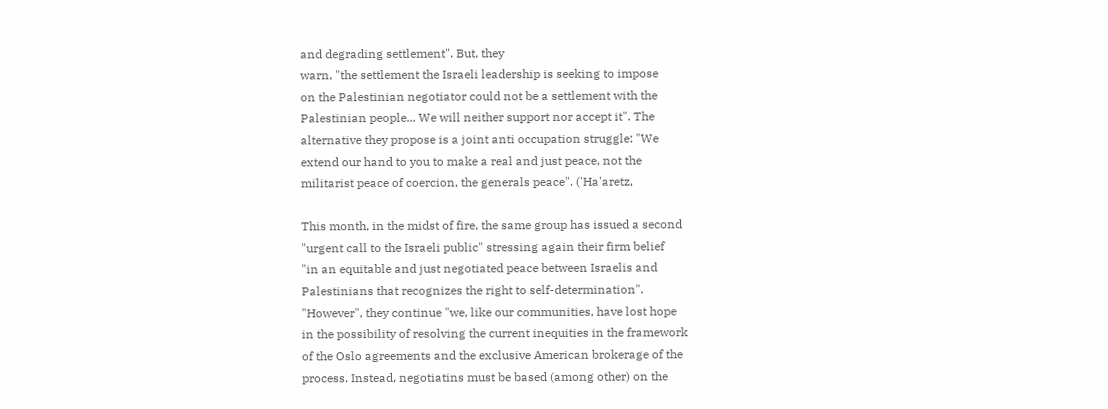and degrading settlement". But, they
warn, "the settlement the Israeli leadership is seeking to impose
on the Palestinian negotiator could not be a settlement with the
Palestinian people... We will neither support nor accept it". The
alternative they propose is a joint anti occupation struggle: "We
extend our hand to you to make a real and just peace, not the
militarist peace of coercion, the generals peace". ('Ha'aretz,

This month, in the midst of fire, the same group has issued a second
"urgent call to the Israeli public" stressing again their firm belief
"in an equitable and just negotiated peace between Israelis and
Palestinians that recognizes the right to self-determination".
"However", they continue "we, like our communities, have lost hope
in the possibility of resolving the current inequities in the framework
of the Oslo agreements and the exclusive American brokerage of the
process. Instead, negotiatins must be based (among other) on the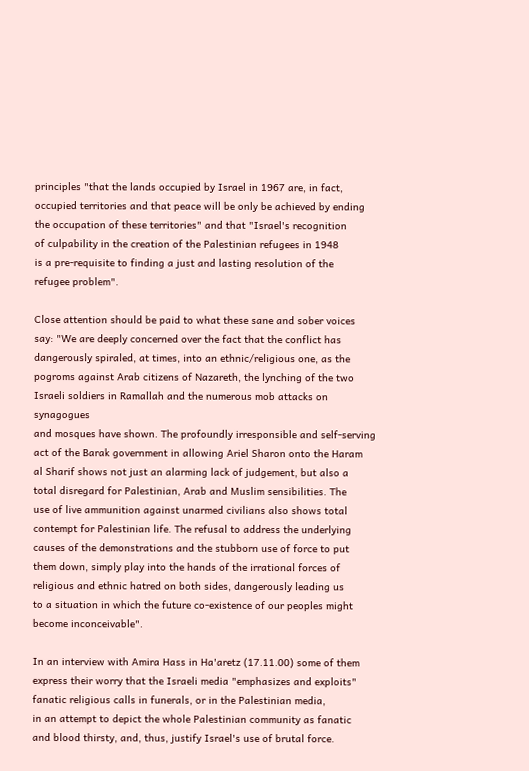principles "that the lands occupied by Israel in 1967 are, in fact,
occupied territories and that peace will be only be achieved by ending
the occupation of these territories" and that "Israel's recognition
of culpability in the creation of the Palestinian refugees in 1948
is a pre-requisite to finding a just and lasting resolution of the
refugee problem".

Close attention should be paid to what these sane and sober voices
say: "We are deeply concerned over the fact that the conflict has
dangerously spiraled, at times, into an ethnic/religious one, as the
pogroms against Arab citizens of Nazareth, the lynching of the two
Israeli soldiers in Ramallah and the numerous mob attacks on synagogues
and mosques have shown. The profoundly irresponsible and self-serving
act of the Barak government in allowing Ariel Sharon onto the Haram
al Sharif shows not just an alarming lack of judgement, but also a
total disregard for Palestinian, Arab and Muslim sensibilities. The
use of live ammunition against unarmed civilians also shows total
contempt for Palestinian life. The refusal to address the underlying
causes of the demonstrations and the stubborn use of force to put
them down, simply play into the hands of the irrational forces of
religious and ethnic hatred on both sides, dangerously leading us
to a situation in which the future co-existence of our peoples might
become inconceivable".

In an interview with Amira Hass in Ha'aretz (17.11.00) some of them
express their worry that the Israeli media "emphasizes and exploits"
fanatic religious calls in funerals, or in the Palestinian media,
in an attempt to depict the whole Palestinian community as fanatic
and blood thirsty, and, thus, justify Israel's use of brutal force.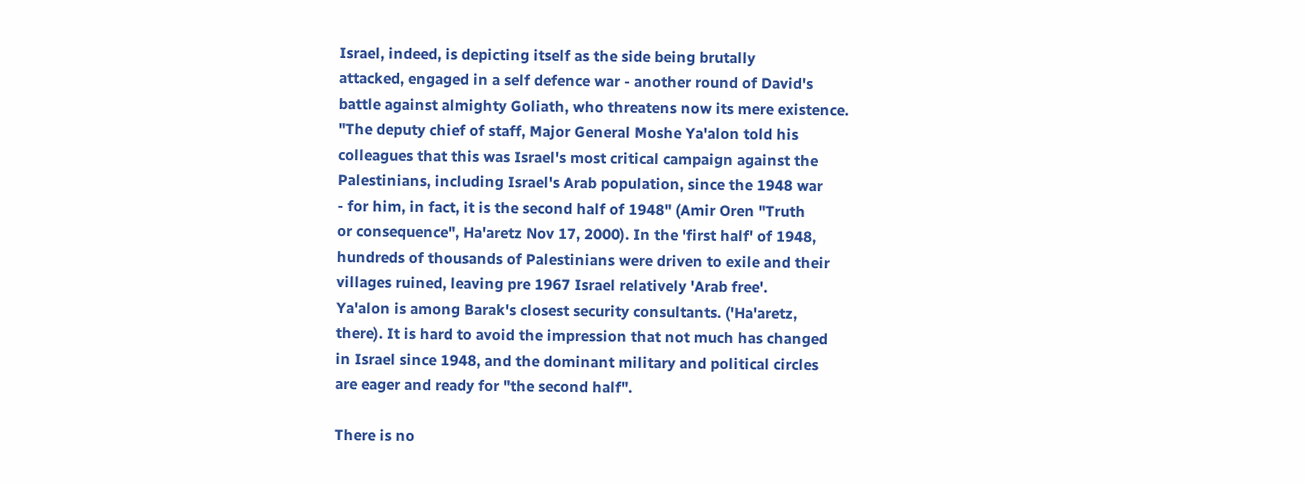Israel, indeed, is depicting itself as the side being brutally
attacked, engaged in a self defence war - another round of David's
battle against almighty Goliath, who threatens now its mere existence.
"The deputy chief of staff, Major General Moshe Ya'alon told his
colleagues that this was Israel's most critical campaign against the
Palestinians, including Israel's Arab population, since the 1948 war
- for him, in fact, it is the second half of 1948" (Amir Oren "Truth
or consequence", Ha'aretz Nov 17, 2000). In the 'first half' of 1948,
hundreds of thousands of Palestinians were driven to exile and their
villages ruined, leaving pre 1967 Israel relatively 'Arab free'.
Ya'alon is among Barak's closest security consultants. ('Ha'aretz,
there). It is hard to avoid the impression that not much has changed
in Israel since 1948, and the dominant military and political circles
are eager and ready for "the second half".

There is no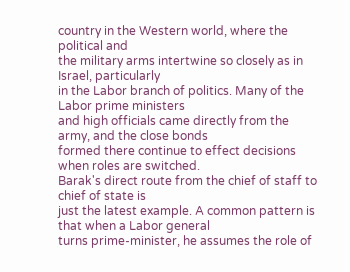country in the Western world, where the political and
the military arms intertwine so closely as in Israel, particularly
in the Labor branch of politics. Many of the Labor prime ministers
and high officials came directly from the army, and the close bonds
formed there continue to effect decisions when roles are switched.
Barak's direct route from the chief of staff to chief of state is
just the latest example. A common pattern is that when a Labor general
turns prime-minister, he assumes the role of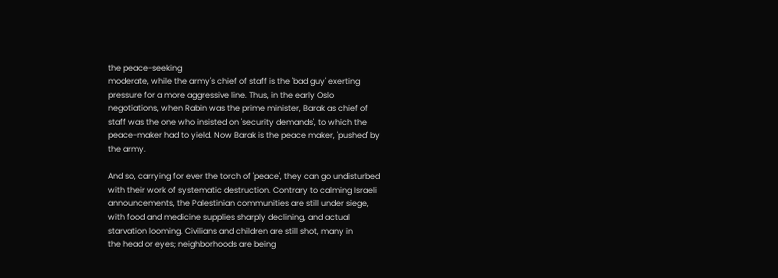the peace-seeking
moderate, while the army's chief of staff is the 'bad guy' exerting
pressure for a more aggressive line. Thus, in the early Oslo
negotiations, when Rabin was the prime minister, Barak as chief of
staff was the one who insisted on 'security demands', to which the
peace-maker had to yield. Now Barak is the peace maker, 'pushed' by
the army.

And so, carrying for ever the torch of 'peace', they can go undisturbed
with their work of systematic destruction. Contrary to calming Israeli
announcements, the Palestinian communities are still under siege,
with food and medicine supplies sharply declining, and actual
starvation looming. Civilians and children are still shot, many in
the head or eyes; neighborhoods are being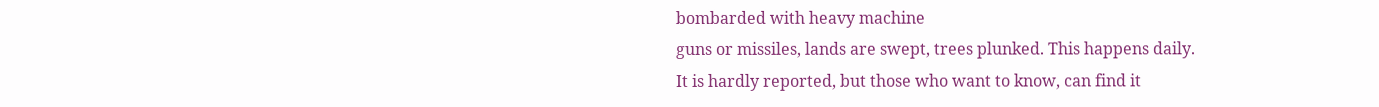bombarded with heavy machine
guns or missiles, lands are swept, trees plunked. This happens daily.
It is hardly reported, but those who want to know, can find it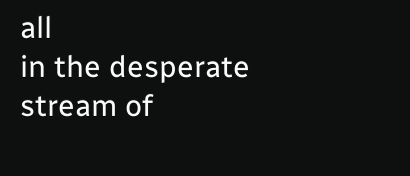all
in the desperate stream of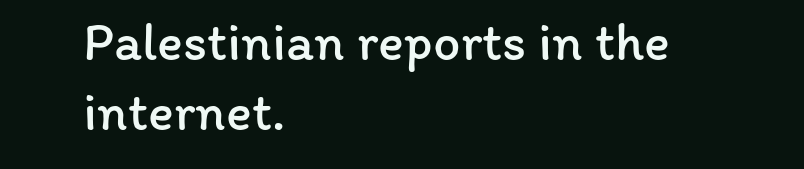Palestinian reports in the internet.